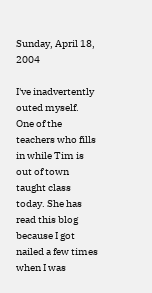Sunday, April 18, 2004

I've inadvertently outed myself. One of the teachers who fills in while Tim is out of town taught class today. She has read this blog because I got nailed a few times when I was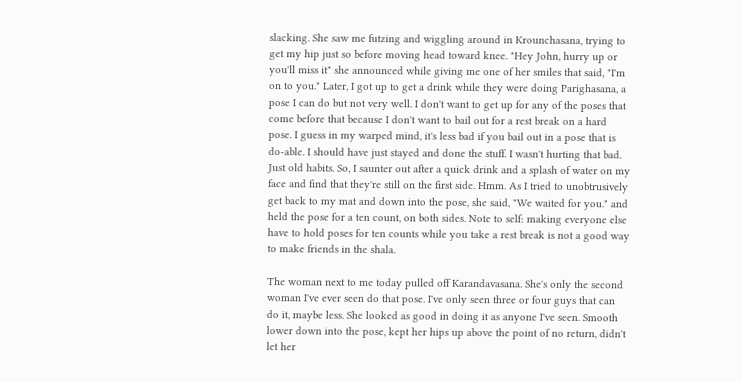slacking. She saw me futzing and wiggling around in Krounchasana, trying to get my hip just so before moving head toward knee. "Hey John, hurry up or you'll miss it" she announced while giving me one of her smiles that said, "I'm on to you." Later, I got up to get a drink while they were doing Parighasana, a pose I can do but not very well. I don't want to get up for any of the poses that come before that because I don't want to bail out for a rest break on a hard pose. I guess in my warped mind, it's less bad if you bail out in a pose that is do-able. I should have just stayed and done the stuff. I wasn't hurting that bad. Just old habits. So, I saunter out after a quick drink and a splash of water on my face and find that they're still on the first side. Hmm. As I tried to unobtrusively get back to my mat and down into the pose, she said, "We waited for you." and held the pose for a ten count, on both sides. Note to self: making everyone else have to hold poses for ten counts while you take a rest break is not a good way to make friends in the shala.

The woman next to me today pulled off Karandavasana. She's only the second woman I've ever seen do that pose. I've only seen three or four guys that can do it, maybe less. She looked as good in doing it as anyone I've seen. Smooth lower down into the pose, kept her hips up above the point of no return, didn't let her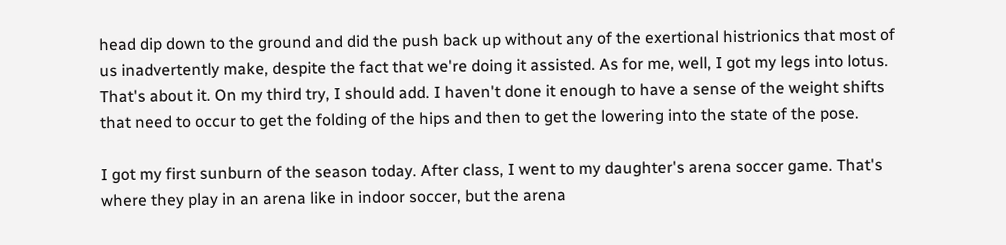head dip down to the ground and did the push back up without any of the exertional histrionics that most of us inadvertently make, despite the fact that we're doing it assisted. As for me, well, I got my legs into lotus. That's about it. On my third try, I should add. I haven't done it enough to have a sense of the weight shifts that need to occur to get the folding of the hips and then to get the lowering into the state of the pose.

I got my first sunburn of the season today. After class, I went to my daughter's arena soccer game. That's where they play in an arena like in indoor soccer, but the arena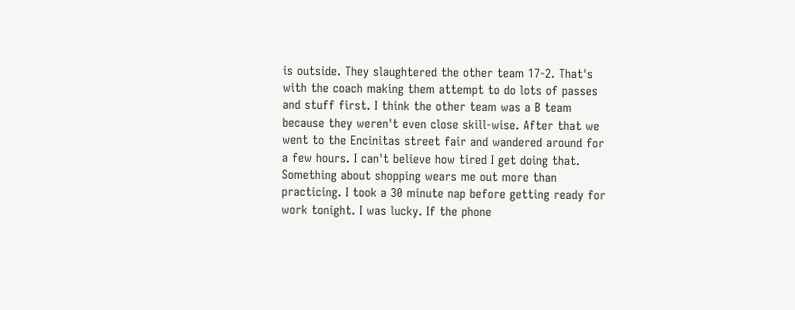is outside. They slaughtered the other team 17-2. That's with the coach making them attempt to do lots of passes and stuff first. I think the other team was a B team because they weren't even close skill-wise. After that we went to the Encinitas street fair and wandered around for a few hours. I can't believe how tired I get doing that. Something about shopping wears me out more than practicing. I took a 30 minute nap before getting ready for work tonight. I was lucky. If the phone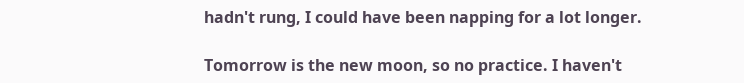hadn't rung, I could have been napping for a lot longer.

Tomorrow is the new moon, so no practice. I haven't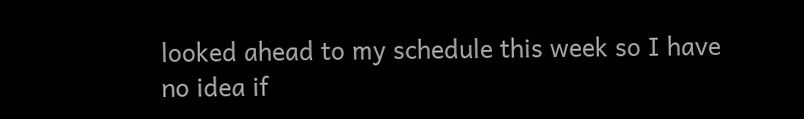looked ahead to my schedule this week so I have no idea if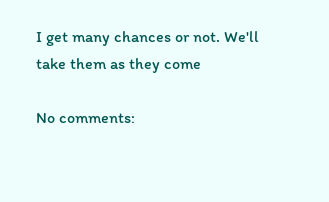I get many chances or not. We'll take them as they come

No comments: